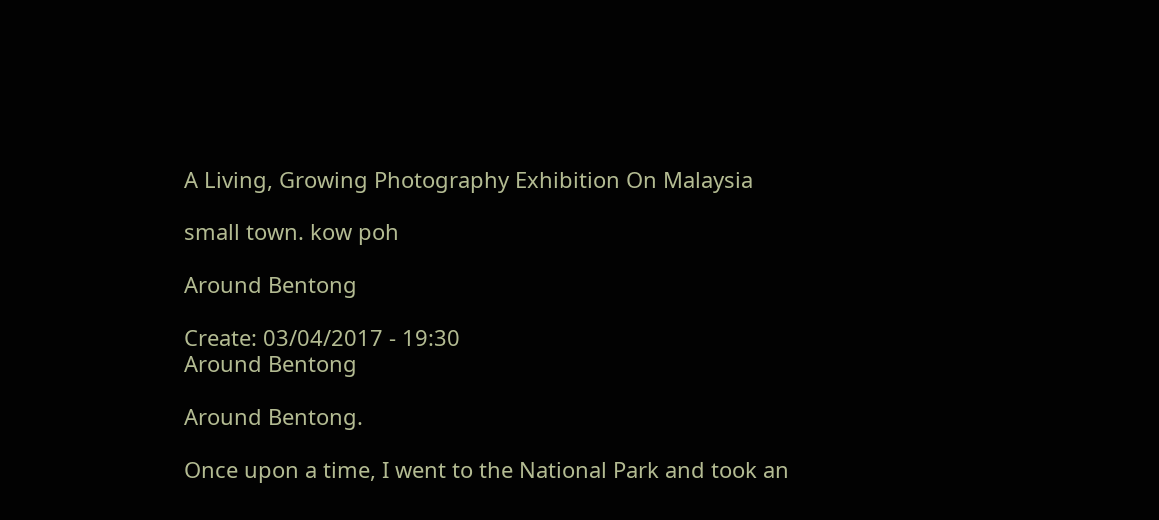A Living, Growing Photography Exhibition On Malaysia

small town. kow poh

Around Bentong

Create: 03/04/2017 - 19:30
Around Bentong

Around Bentong.

Once upon a time, I went to the National Park and took an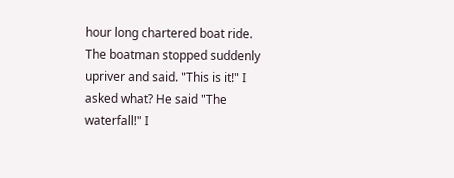hour long chartered boat ride. The boatman stopped suddenly upriver and said. "This is it!" I asked what? He said "The waterfall!" I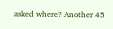asked where? Another 45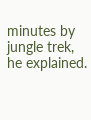minutes by jungle trek, he explained.